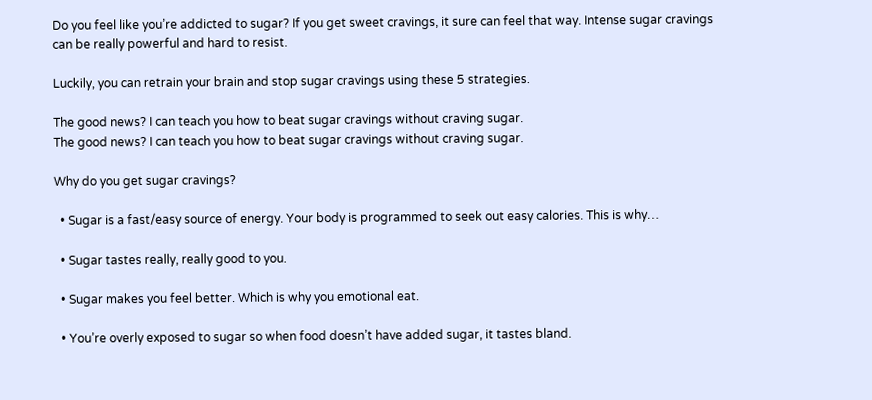Do you feel like you’re addicted to sugar? If you get sweet cravings, it sure can feel that way. Intense sugar cravings can be really powerful and hard to resist.

Luckily, you can retrain your brain and stop sugar cravings using these 5 strategies.

The good news? I can teach you how to beat sugar cravings without craving sugar.
The good news? I can teach you how to beat sugar cravings without craving sugar.

Why do you get sugar cravings?

  • Sugar is a fast/easy source of energy. Your body is programmed to seek out easy calories. This is why…

  • Sugar tastes really, really good to you.

  • Sugar makes you feel better. Which is why you emotional eat.

  • You’re overly exposed to sugar so when food doesn’t have added sugar, it tastes bland.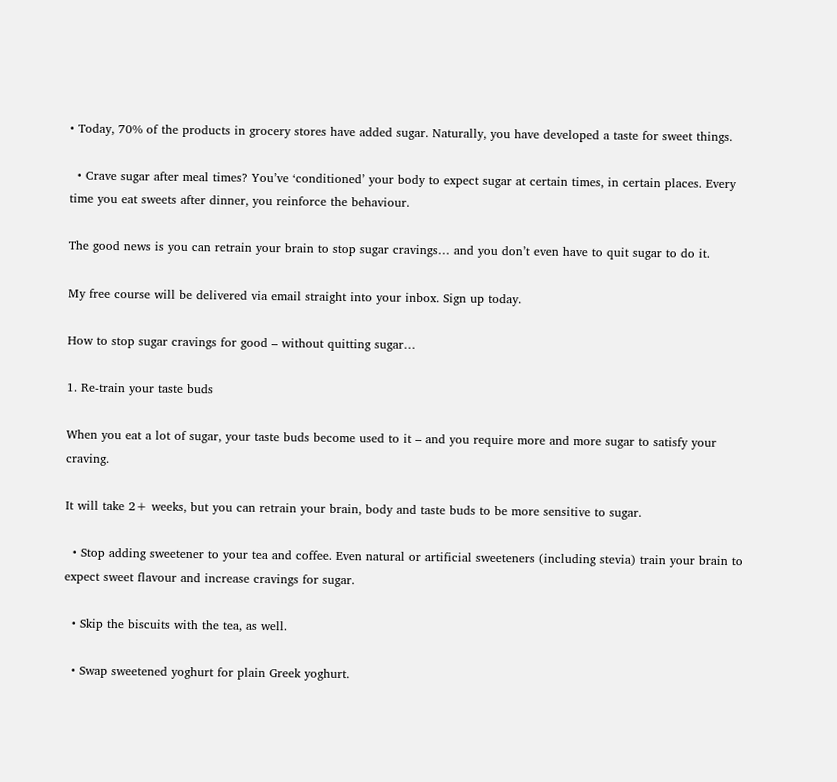• Today, 70% of the products in grocery stores have added sugar. Naturally, you have developed a taste for sweet things.

  • Crave sugar after meal times? You’ve ‘conditioned’ your body to expect sugar at certain times, in certain places. Every time you eat sweets after dinner, you reinforce the behaviour.

The good news is you can retrain your brain to stop sugar cravings… and you don’t even have to quit sugar to do it.

My free course will be delivered via email straight into your inbox. Sign up today.

How to stop sugar cravings for good – without quitting sugar…

1. Re-train your taste buds

When you eat a lot of sugar, your taste buds become used to it – and you require more and more sugar to satisfy your craving.

It will take 2+ weeks, but you can retrain your brain, body and taste buds to be more sensitive to sugar.

  • Stop adding sweetener to your tea and coffee. Even natural or artificial sweeteners (including stevia) train your brain to expect sweet flavour and increase cravings for sugar.

  • Skip the biscuits with the tea, as well.

  • Swap sweetened yoghurt for plain Greek yoghurt.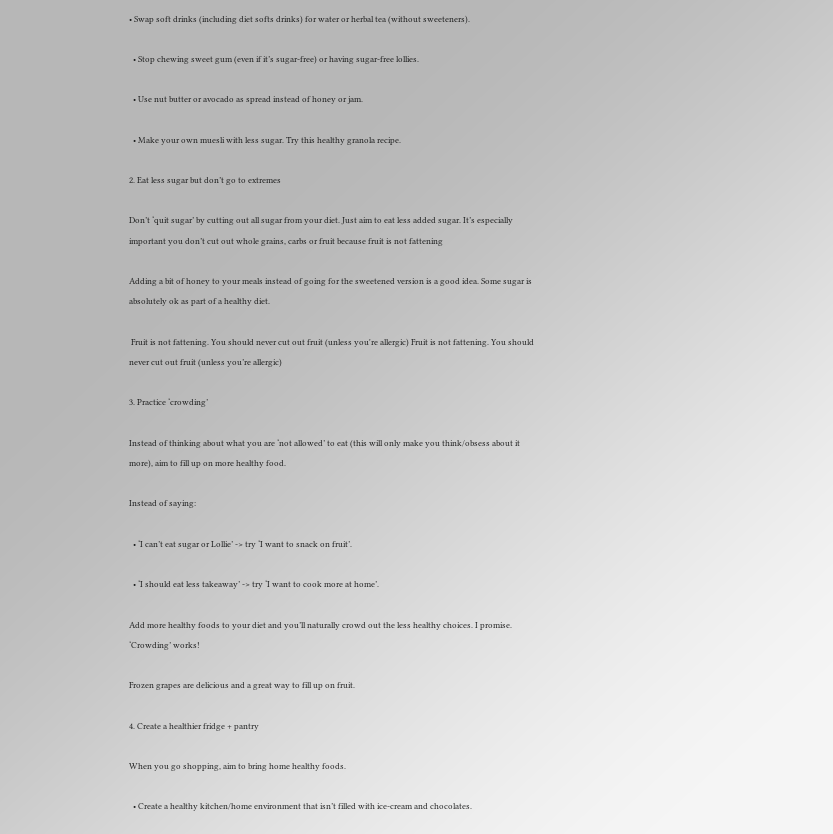• Swap soft drinks (including diet softs drinks) for water or herbal tea (without sweeteners).

  • Stop chewing sweet gum (even if it’s sugar-free) or having sugar-free lollies.

  • Use nut butter or avocado as spread instead of honey or jam.

  • Make your own muesli with less sugar. Try this healthy granola recipe.

2. Eat less sugar but don’t go to extremes

Don’t ‘quit sugar’ by cutting out all sugar from your diet. Just aim to eat less added sugar. It’s especially important you don’t cut out whole grains, carbs or fruit because fruit is not fattening

Adding a bit of honey to your meals instead of going for the sweetened version is a good idea. Some sugar is absolutely ok as part of a healthy diet.

 Fruit is not fattening. You should never cut out fruit (unless you're allergic) Fruit is not fattening. You should never cut out fruit (unless you’re allergic)

3. Practice ‘crowding’

Instead of thinking about what you are ‘not allowed’ to eat (this will only make you think/obsess about it more), aim to fill up on more healthy food.

Instead of saying:

  • ‘I can’t eat sugar or Lollie’ -> try ‘I want to snack on fruit’.

  • ‘I should eat less takeaway’ -> try ‘I want to cook more at home’.

Add more healthy foods to your diet and you’ll naturally crowd out the less healthy choices. I promise. ‘Crowding’ works!

Frozen grapes are delicious and a great way to fill up on fruit.

4. Create a healthier fridge + pantry

When you go shopping, aim to bring home healthy foods.

  • Create a healthy kitchen/home environment that isn’t filled with ice-cream and chocolates.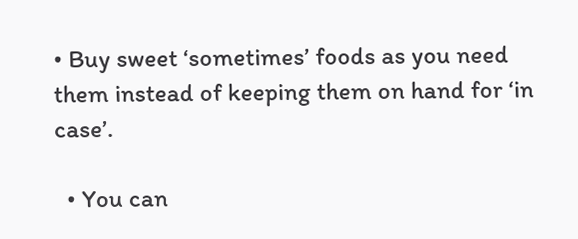• Buy sweet ‘sometimes’ foods as you need them instead of keeping them on hand for ‘in case’.

  • You can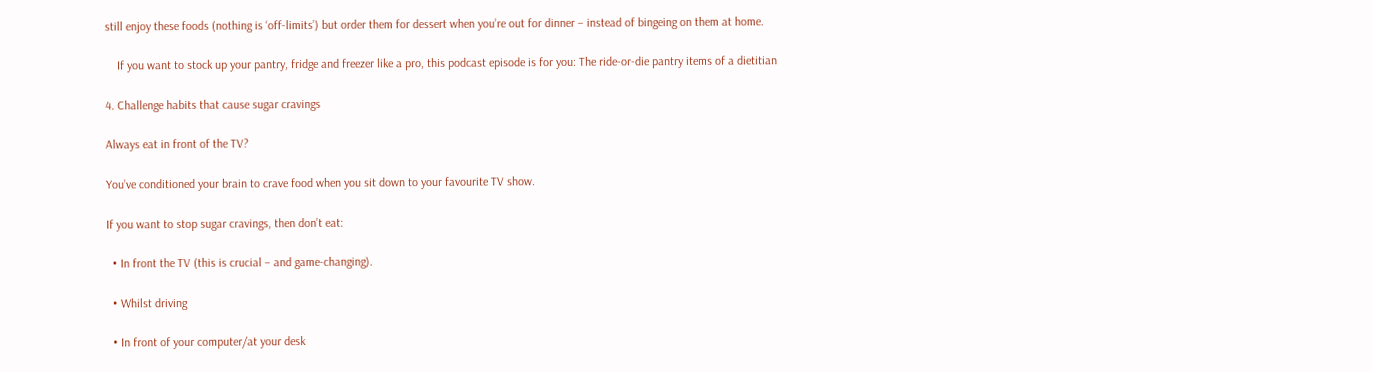still enjoy these foods (nothing is ‘off-limits’) but order them for dessert when you’re out for dinner – instead of bingeing on them at home.

    If you want to stock up your pantry, fridge and freezer like a pro, this podcast episode is for you: The ride-or-die pantry items of a dietitian

4. Challenge habits that cause sugar cravings

Always eat in front of the TV?

You’ve conditioned your brain to crave food when you sit down to your favourite TV show.

If you want to stop sugar cravings, then don’t eat:

  • In front the TV (this is crucial – and game-changing).

  • Whilst driving

  • In front of your computer/at your desk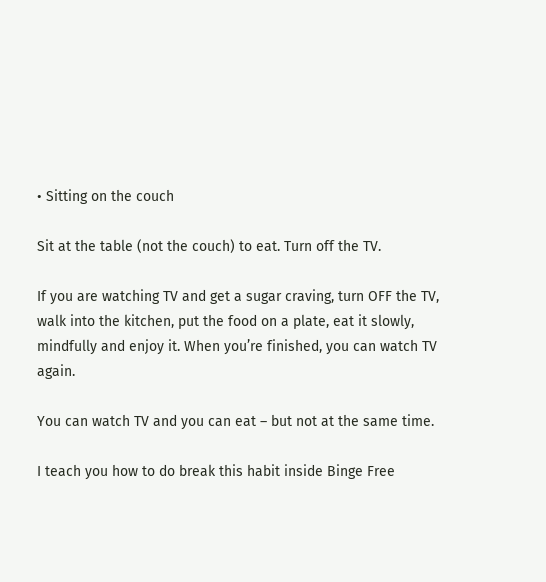• Sitting on the couch

Sit at the table (not the couch) to eat. Turn off the TV.

If you are watching TV and get a sugar craving, turn OFF the TV, walk into the kitchen, put the food on a plate, eat it slowly, mindfully and enjoy it. When you’re finished, you can watch TV again.

You can watch TV and you can eat – but not at the same time.

I teach you how to do break this habit inside Binge Free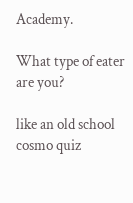Academy.

What type of eater are you?

like an old school cosmo quiz